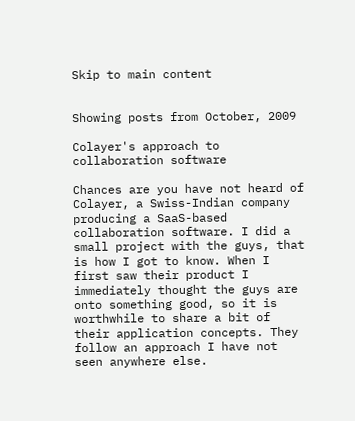Skip to main content


Showing posts from October, 2009

Colayer's approach to collaboration software

Chances are you have not heard of Colayer, a Swiss-Indian company producing a SaaS-based collaboration software. I did a small project with the guys, that is how I got to know. When I first saw their product I immediately thought the guys are onto something good, so it is worthwhile to share a bit of their application concepts. They follow an approach I have not seen anywhere else.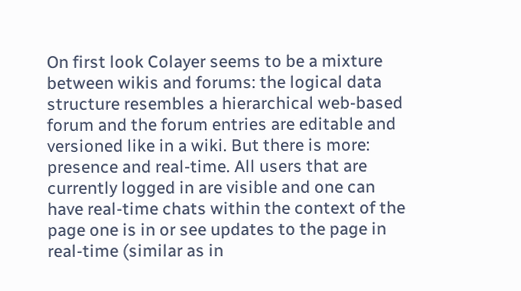On first look Colayer seems to be a mixture between wikis and forums: the logical data structure resembles a hierarchical web-based forum and the forum entries are editable and versioned like in a wiki. But there is more: presence and real-time. All users that are currently logged in are visible and one can have real-time chats within the context of the page one is in or see updates to the page in real-time (similar as in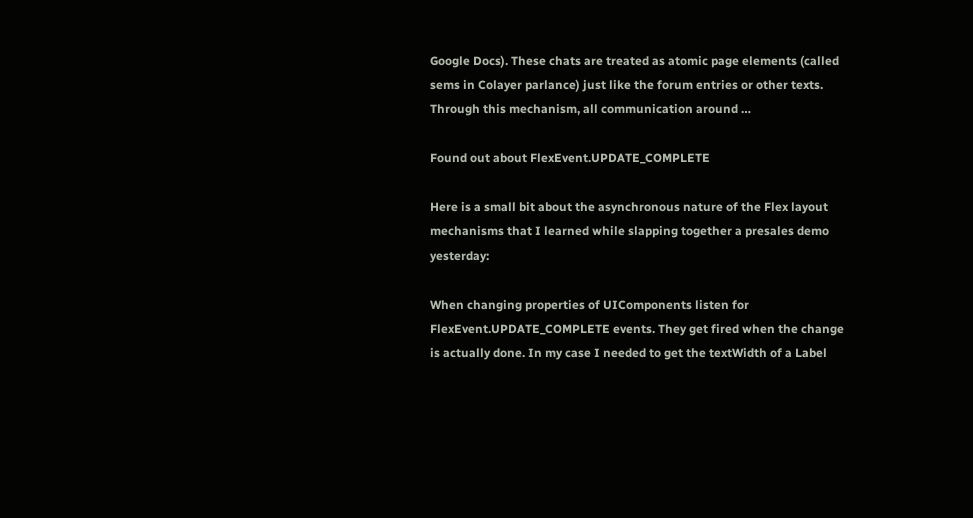Google Docs). These chats are treated as atomic page elements (called sems in Colayer parlance) just like the forum entries or other texts. Through this mechanism, all communication around …

Found out about FlexEvent.UPDATE_COMPLETE

Here is a small bit about the asynchronous nature of the Flex layout mechanisms that I learned while slapping together a presales demo yesterday:

When changing properties of UIComponents listen for FlexEvent.UPDATE_COMPLETE events. They get fired when the change is actually done. In my case I needed to get the textWidth of a Label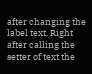after changing the label text. Right after calling the setter of text the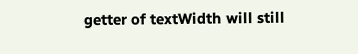getter of textWidth will still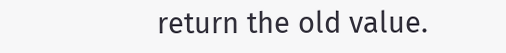return the old value.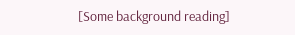[Some background reading]